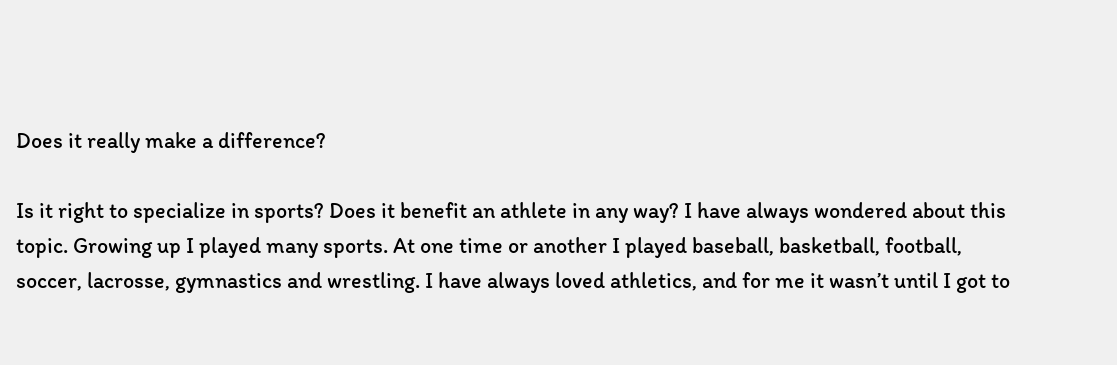Does it really make a difference?

Is it right to specialize in sports? Does it benefit an athlete in any way? I have always wondered about this topic. Growing up I played many sports. At one time or another I played baseball, basketball, football, soccer, lacrosse, gymnastics and wrestling. I have always loved athletics, and for me it wasn’t until I got to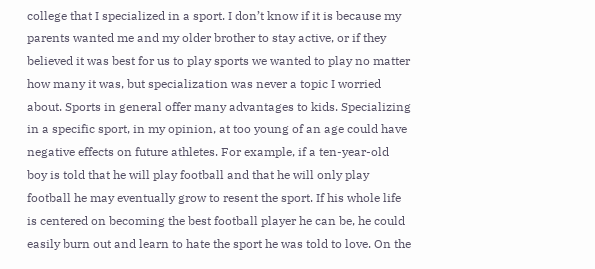college that I specialized in a sport. I don’t know if it is because my parents wanted me and my older brother to stay active, or if they believed it was best for us to play sports we wanted to play no matter how many it was, but specialization was never a topic I worried about. Sports in general offer many advantages to kids. Specializing in a specific sport, in my opinion, at too young of an age could have negative effects on future athletes. For example, if a ten-year-old boy is told that he will play football and that he will only play football he may eventually grow to resent the sport. If his whole life is centered on becoming the best football player he can be, he could easily burn out and learn to hate the sport he was told to love. On the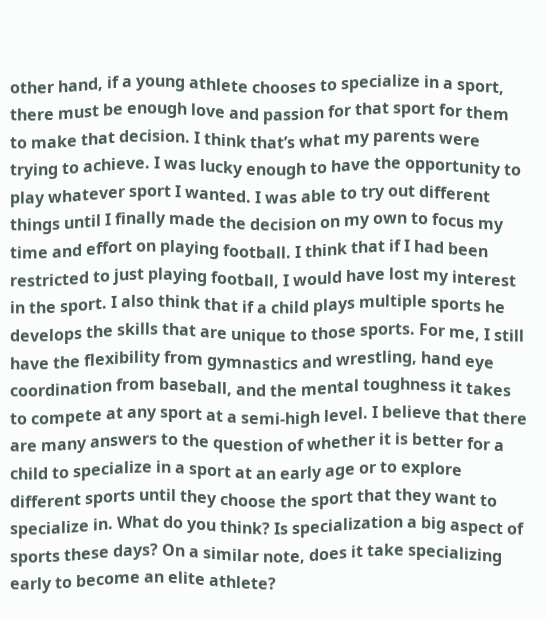other hand, if a young athlete chooses to specialize in a sport, there must be enough love and passion for that sport for them to make that decision. I think that’s what my parents were trying to achieve. I was lucky enough to have the opportunity to play whatever sport I wanted. I was able to try out different things until I finally made the decision on my own to focus my time and effort on playing football. I think that if I had been restricted to just playing football, I would have lost my interest in the sport. I also think that if a child plays multiple sports he develops the skills that are unique to those sports. For me, I still have the flexibility from gymnastics and wrestling, hand eye coordination from baseball, and the mental toughness it takes to compete at any sport at a semi-high level. I believe that there are many answers to the question of whether it is better for a child to specialize in a sport at an early age or to explore different sports until they choose the sport that they want to specialize in. What do you think? Is specialization a big aspect of sports these days? On a similar note, does it take specializing early to become an elite athlete?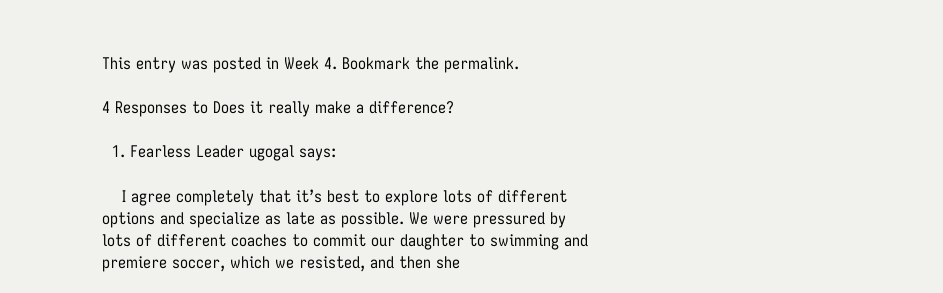This entry was posted in Week 4. Bookmark the permalink.

4 Responses to Does it really make a difference?

  1. Fearless Leader ugogal says:

    I agree completely that it’s best to explore lots of different options and specialize as late as possible. We were pressured by lots of different coaches to commit our daughter to swimming and premiere soccer, which we resisted, and then she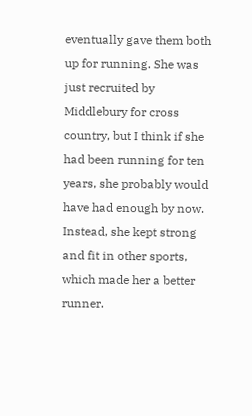eventually gave them both up for running. She was just recruited by Middlebury for cross country, but I think if she had been running for ten years, she probably would have had enough by now. Instead, she kept strong and fit in other sports, which made her a better runner.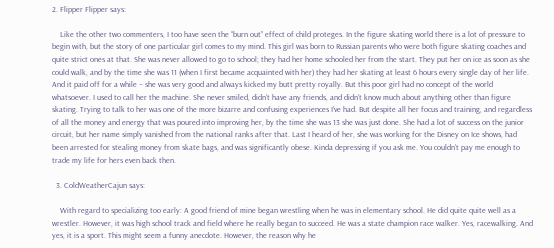2. Flipper Flipper says:

    Like the other two commenters, I too have seen the “burn out” effect of child proteges. In the figure skating world there is a lot of pressure to begin with, but the story of one particular girl comes to my mind. This girl was born to Russian parents who were both figure skating coaches and quite strict ones at that. She was never allowed to go to school; they had her home schooled her from the start. They put her on ice as soon as she could walk, and by the time she was 11 (when I first became acquainted with her) they had her skating at least 6 hours every single day of her life. And it paid off for a while – she was very good and always kicked my butt pretty royally. But this poor girl had no concept of the world whatsoever. I used to call her the machine. She never smiled, didn’t have any friends, and didn’t know much about anything other than figure skating. Trying to talk to her was one of the more bizarre and confusing experiences I’ve had. But despite all her focus and training, and regardless of all the money and energy that was poured into improving her, by the time she was 13 she was just done. She had a lot of success on the junior circuit, but her name simply vanished from the national ranks after that. Last I heard of her, she was working for the Disney on Ice shows, had been arrested for stealing money from skate bags, and was significantly obese. Kinda depressing if you ask me. You couldn’t pay me enough to trade my life for hers even back then.

  3. ColdWeatherCajun says:

    With regard to specializing too early: A good friend of mine began wrestling when he was in elementary school. He did quite quite well as a wrestler. However, it was high school track and field where he really began to succeed. He was a state champion race walker. Yes, racewalking. And yes, it is a sport. This might seem a funny anecdote. However, the reason why he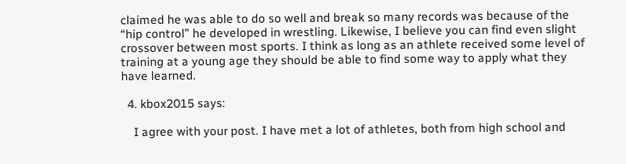claimed he was able to do so well and break so many records was because of the “hip control” he developed in wrestling. Likewise, I believe you can find even slight crossover between most sports. I think as long as an athlete received some level of training at a young age they should be able to find some way to apply what they have learned.

  4. kbox2015 says:

    I agree with your post. I have met a lot of athletes, both from high school and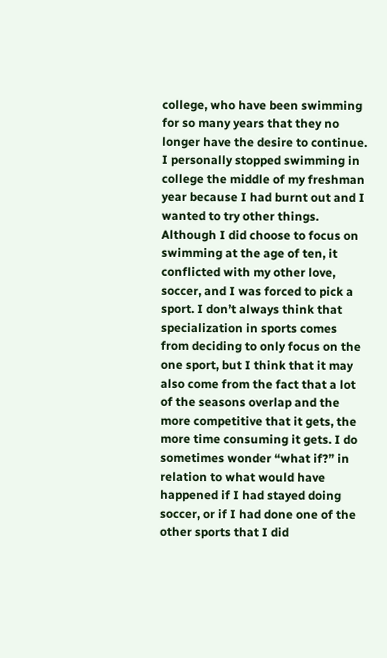college, who have been swimming for so many years that they no longer have the desire to continue. I personally stopped swimming in college the middle of my freshman year because I had burnt out and I wanted to try other things. Although I did choose to focus on swimming at the age of ten, it conflicted with my other love, soccer, and I was forced to pick a sport. I don’t always think that specialization in sports comes from deciding to only focus on the one sport, but I think that it may also come from the fact that a lot of the seasons overlap and the more competitive that it gets, the more time consuming it gets. I do sometimes wonder “what if?” in relation to what would have happened if I had stayed doing soccer, or if I had done one of the other sports that I did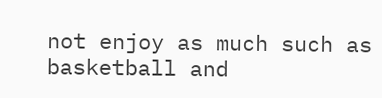not enjoy as much such as basketball and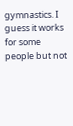gymnastics. I guess it works for some people but not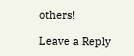others!

Leave a Reply